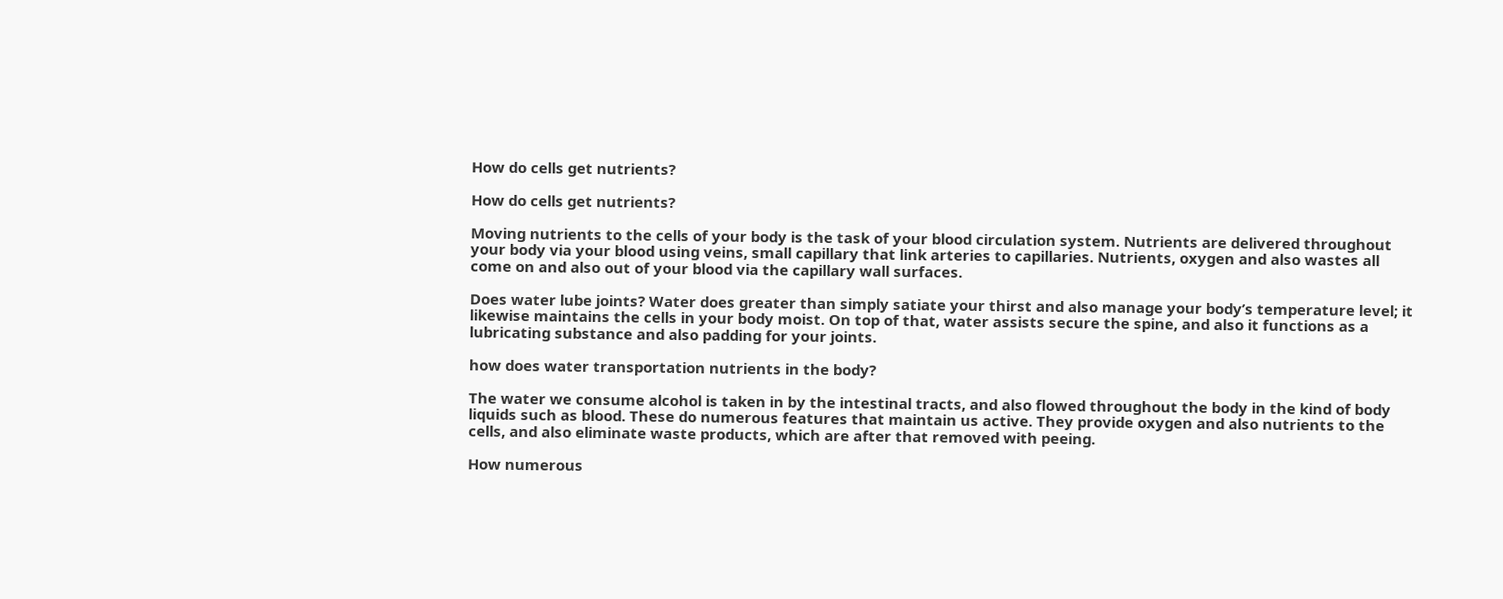How do cells get nutrients?

How do cells get nutrients?

Moving nutrients to the cells of your body is the task of your blood circulation system. Nutrients are delivered throughout your body via your blood using veins, small capillary that link arteries to capillaries. Nutrients, oxygen and also wastes all come on and also out of your blood via the capillary wall surfaces.

Does water lube joints? Water does greater than simply satiate your thirst and also manage your body’s temperature level; it likewise maintains the cells in your body moist. On top of that, water assists secure the spine, and also it functions as a lubricating substance and also padding for your joints.

how does water transportation nutrients in the body?

The water we consume alcohol is taken in by the intestinal tracts, and also flowed throughout the body in the kind of body liquids such as blood. These do numerous features that maintain us active. They provide oxygen and also nutrients to the cells, and also eliminate waste products, which are after that removed with peeing.

How numerous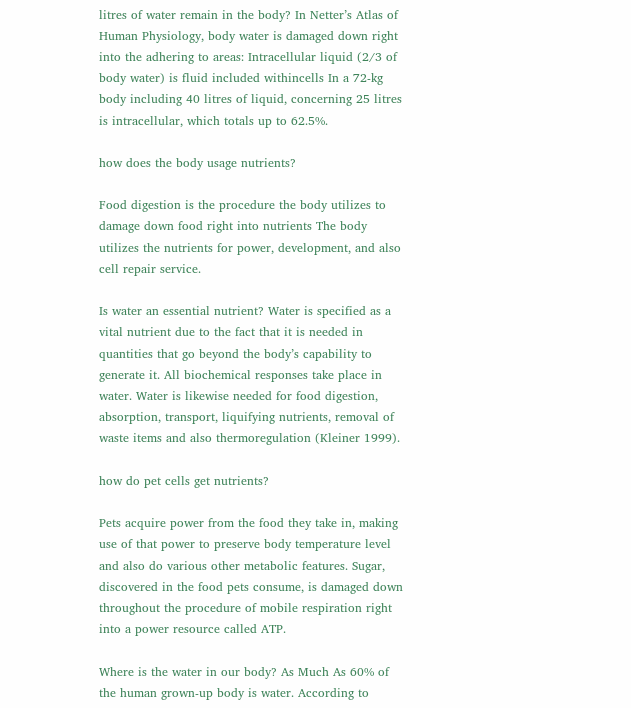litres of water remain in the body? In Netter’s Atlas of Human Physiology, body water is damaged down right into the adhering to areas: Intracellular liquid (2/3 of body water) is fluid included withincells In a 72-kg body including 40 litres of liquid, concerning 25 litres is intracellular, which totals up to 62.5%.

how does the body usage nutrients?

Food digestion is the procedure the body utilizes to damage down food right into nutrients The body utilizes the nutrients for power, development, and also cell repair service.

Is water an essential nutrient? Water is specified as a vital nutrient due to the fact that it is needed in quantities that go beyond the body’s capability to generate it. All biochemical responses take place in water. Water is likewise needed for food digestion, absorption, transport, liquifying nutrients, removal of waste items and also thermoregulation (Kleiner 1999).

how do pet cells get nutrients?

Pets acquire power from the food they take in, making use of that power to preserve body temperature level and also do various other metabolic features. Sugar, discovered in the food pets consume, is damaged down throughout the procedure of mobile respiration right into a power resource called ATP.

Where is the water in our body? As Much As 60% of the human grown-up body is water. According to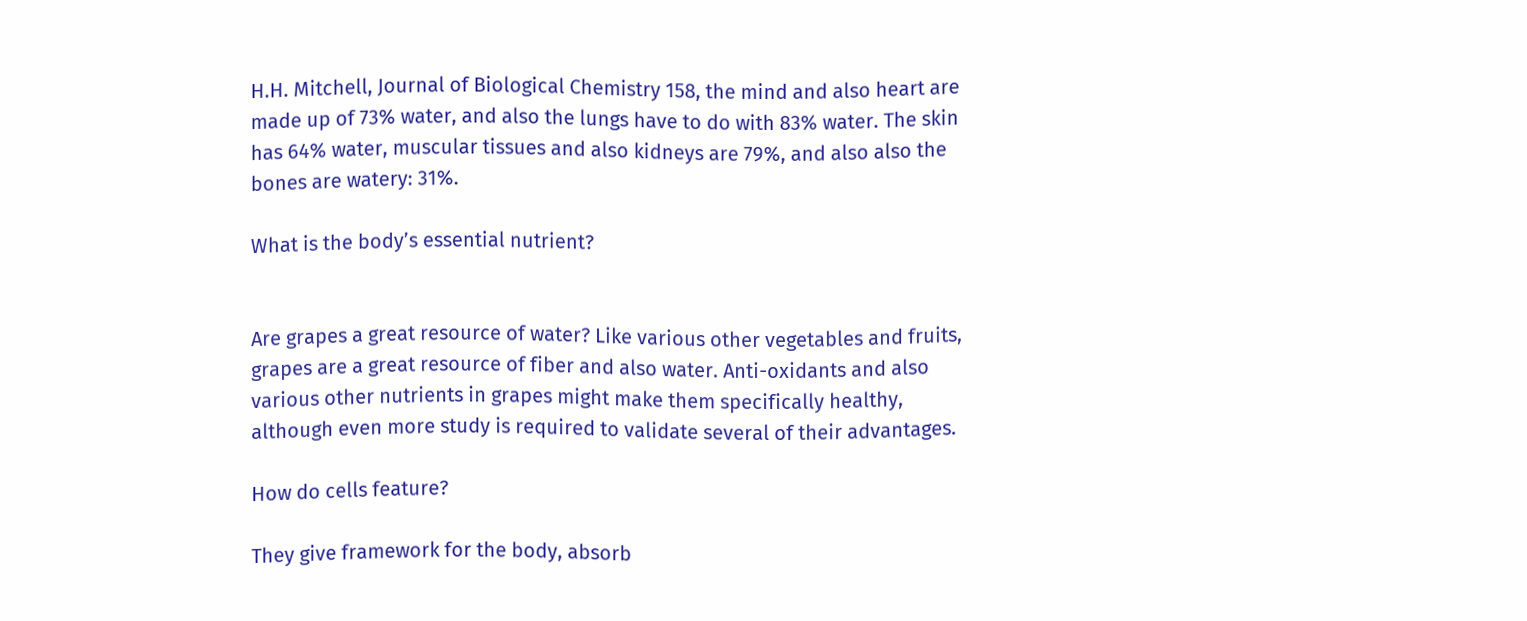H.H. Mitchell, Journal of Biological Chemistry 158, the mind and also heart are made up of 73% water, and also the lungs have to do with 83% water. The skin has 64% water, muscular tissues and also kidneys are 79%, and also also the bones are watery: 31%.

What is the body’s essential nutrient?


Are grapes a great resource of water? Like various other vegetables and fruits, grapes are a great resource of fiber and also water. Anti-oxidants and also various other nutrients in grapes might make them specifically healthy, although even more study is required to validate several of their advantages.

How do cells feature?

They give framework for the body, absorb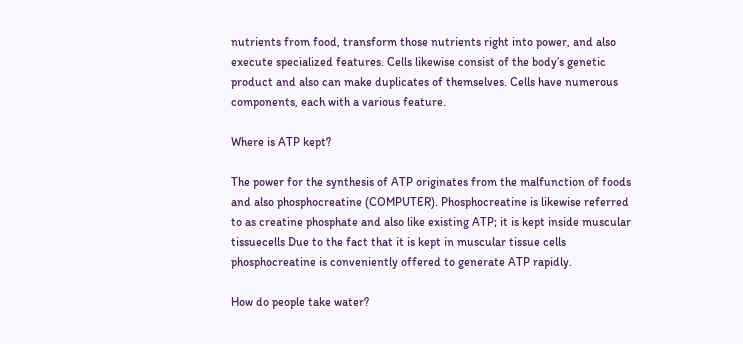nutrients from food, transform those nutrients right into power, and also execute specialized features. Cells likewise consist of the body’s genetic product and also can make duplicates of themselves. Cells have numerous components, each with a various feature.

Where is ATP kept?

The power for the synthesis of ATP originates from the malfunction of foods and also phosphocreatine (COMPUTER). Phosphocreatine is likewise referred to as creatine phosphate and also like existing ATP; it is kept inside muscular tissuecells Due to the fact that it is kept in muscular tissue cells phosphocreatine is conveniently offered to generate ATP rapidly.

How do people take water?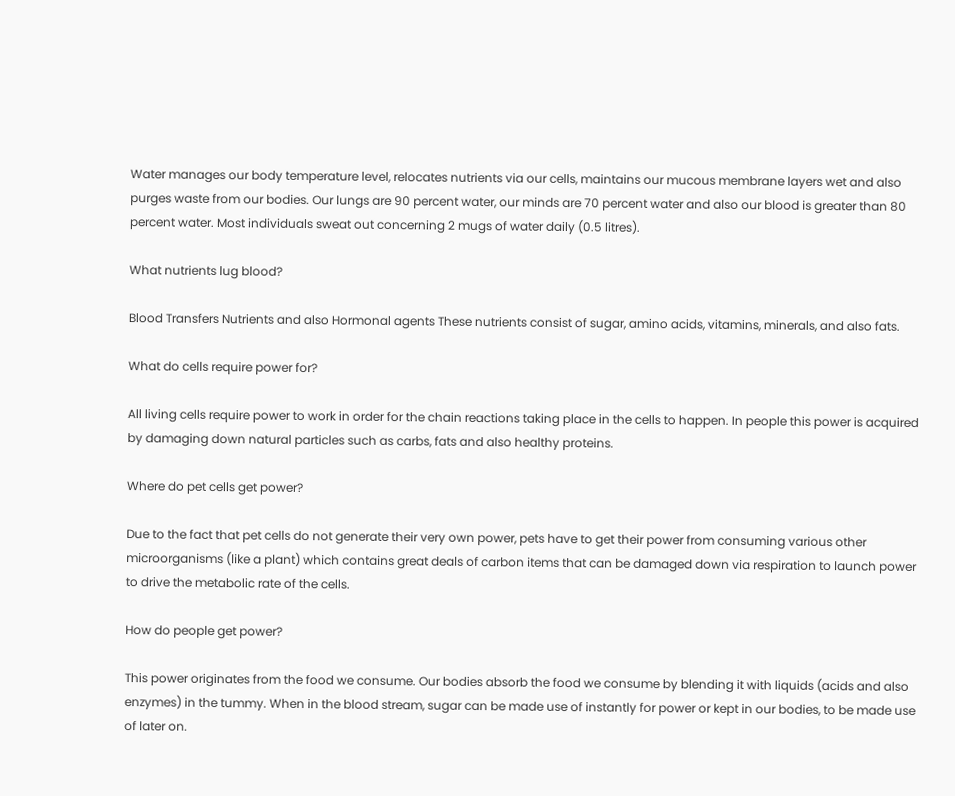Water manages our body temperature level, relocates nutrients via our cells, maintains our mucous membrane layers wet and also purges waste from our bodies. Our lungs are 90 percent water, our minds are 70 percent water and also our blood is greater than 80 percent water. Most individuals sweat out concerning 2 mugs of water daily (0.5 litres).

What nutrients lug blood?

Blood Transfers Nutrients and also Hormonal agents These nutrients consist of sugar, amino acids, vitamins, minerals, and also fats.

What do cells require power for?

All living cells require power to work in order for the chain reactions taking place in the cells to happen. In people this power is acquired by damaging down natural particles such as carbs, fats and also healthy proteins.

Where do pet cells get power?

Due to the fact that pet cells do not generate their very own power, pets have to get their power from consuming various other microorganisms (like a plant) which contains great deals of carbon items that can be damaged down via respiration to launch power to drive the metabolic rate of the cells.

How do people get power?

This power originates from the food we consume. Our bodies absorb the food we consume by blending it with liquids (acids and also enzymes) in the tummy. When in the blood stream, sugar can be made use of instantly for power or kept in our bodies, to be made use of later on.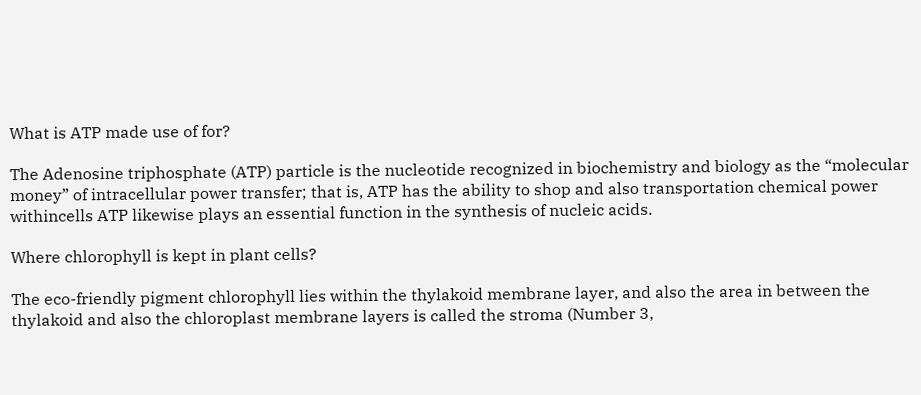What is ATP made use of for?

The Adenosine triphosphate (ATP) particle is the nucleotide recognized in biochemistry and biology as the “molecular money” of intracellular power transfer; that is, ATP has the ability to shop and also transportation chemical power withincells ATP likewise plays an essential function in the synthesis of nucleic acids.

Where chlorophyll is kept in plant cells?

The eco-friendly pigment chlorophyll lies within the thylakoid membrane layer, and also the area in between the thylakoid and also the chloroplast membrane layers is called the stroma (Number 3,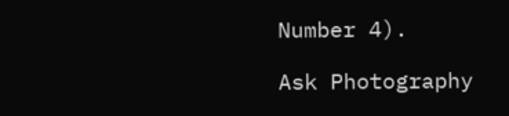Number 4).

Ask Photography